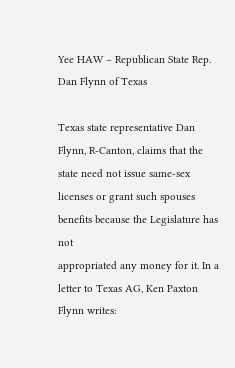Yee HAW – Republican State Rep. Dan Flynn of Texas

Texas state representative Dan Flynn, R-Canton, claims that the state need not issue same-sex
licenses or grant such spouses benefits because the Legislature has not
appropriated any money for it. In a letter to Texas AG, Ken Paxton Flynn writes: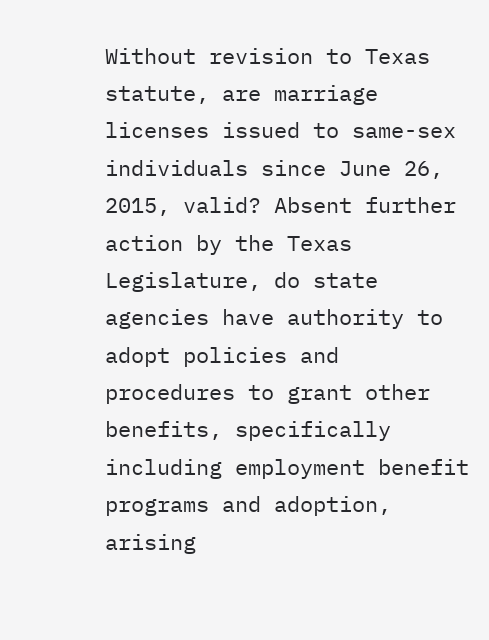Without revision to Texas statute, are marriage licenses issued to same-sex individuals since June 26, 2015, valid? Absent further action by the Texas Legislature, do state agencies have authority to adopt policies and procedures to grant other benefits, specifically including employment benefit programs and adoption, arising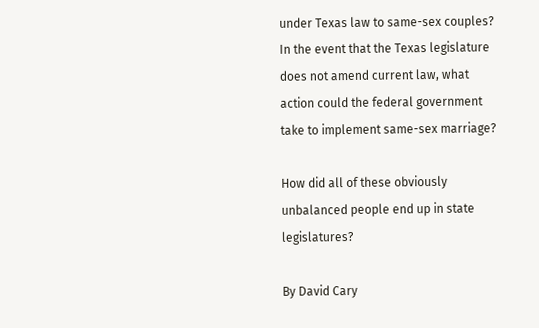under Texas law to same-sex couples? In the event that the Texas legislature does not amend current law, what action could the federal government take to implement same-sex marriage?

How did all of these obviously unbalanced people end up in state legislatures?

By David Cary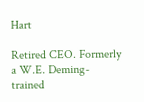Hart

Retired CEO. Formerly a W.E. Deming-trained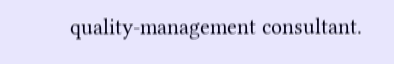quality-management consultant.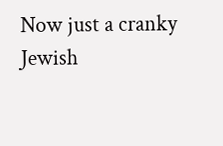Now just a cranky Jewish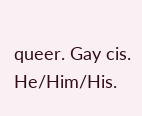queer. Gay cis. He/Him/His.